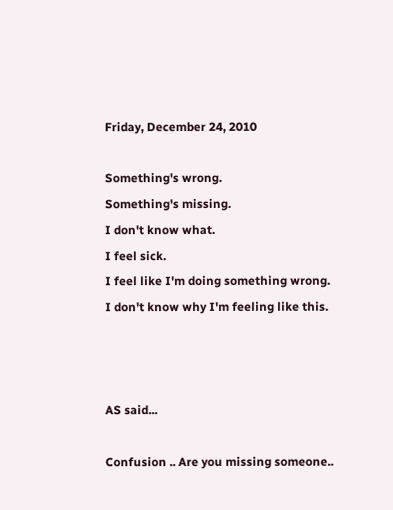Friday, December 24, 2010

Something's wrong.
Something's missing.
I don't know what.
I feel sick.
I feel like I'm doing something wrong.
I don't know why I'm feeling like this.



AS said...

Confusion .. Are you missing someone..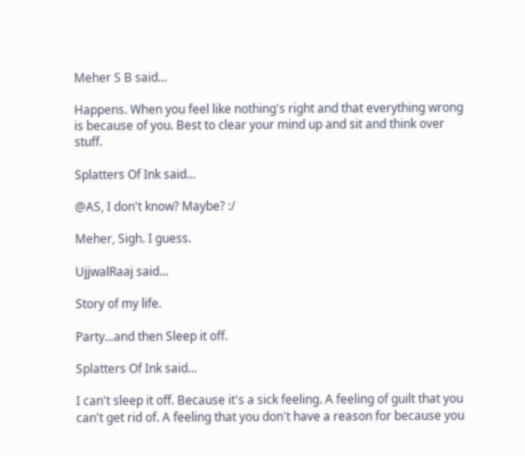Meher S B said...

Happens. When you feel like nothing's right and that everything wrong is because of you. Best to clear your mind up and sit and think over stuff.

Splatters Of Ink said...

@AS, I don't know? Maybe? :/

Meher, Sigh. I guess.

UjjwalRaaj said...

Story of my life.

Party...and then Sleep it off.

Splatters Of Ink said...

I can't sleep it off. Because it's a sick feeling. A feeling of guilt that you can't get rid of. A feeling that you don't have a reason for because you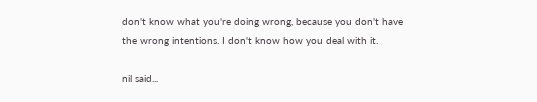don't know what you're doing wrong, because you don't have the wrong intentions. I don't know how you deal with it.

nil said...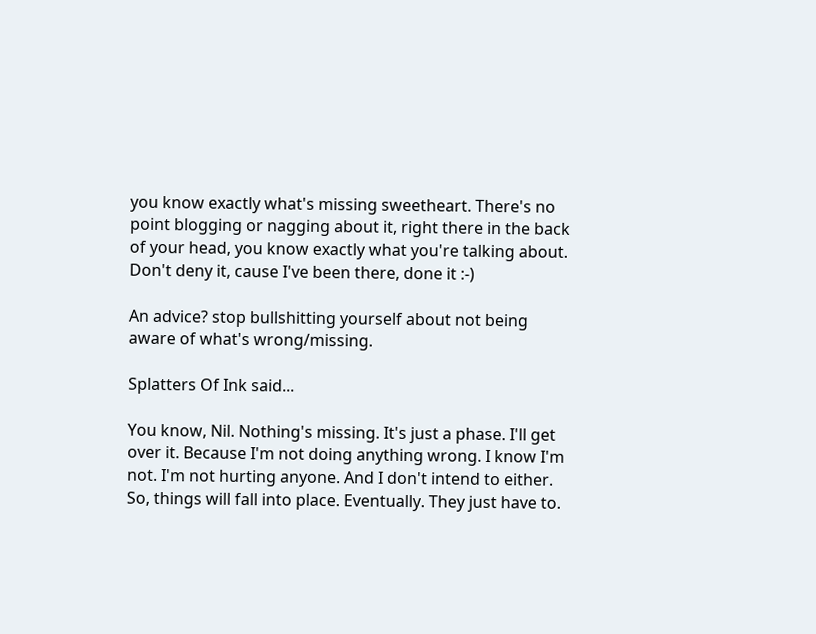you know exactly what's missing sweetheart. There's no point blogging or nagging about it, right there in the back of your head, you know exactly what you're talking about.
Don't deny it, cause I've been there, done it :-)

An advice? stop bullshitting yourself about not being aware of what's wrong/missing.

Splatters Of Ink said...

You know, Nil. Nothing's missing. It's just a phase. I'll get over it. Because I'm not doing anything wrong. I know I'm not. I'm not hurting anyone. And I don't intend to either. So, things will fall into place. Eventually. They just have to.